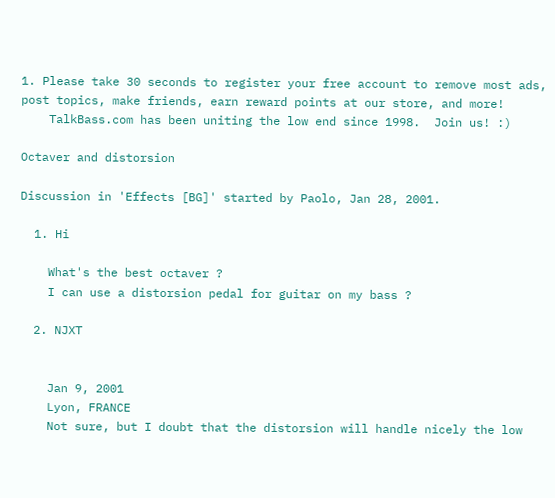1. Please take 30 seconds to register your free account to remove most ads, post topics, make friends, earn reward points at our store, and more!
    TalkBass.com has been uniting the low end since 1998.  Join us! :)

Octaver and distorsion

Discussion in 'Effects [BG]' started by Paolo, Jan 28, 2001.

  1. Hi

    What's the best octaver ?
    I can use a distorsion pedal for guitar on my bass ?

  2. NJXT


    Jan 9, 2001
    Lyon, FRANCE
    Not sure, but I doubt that the distorsion will handle nicely the low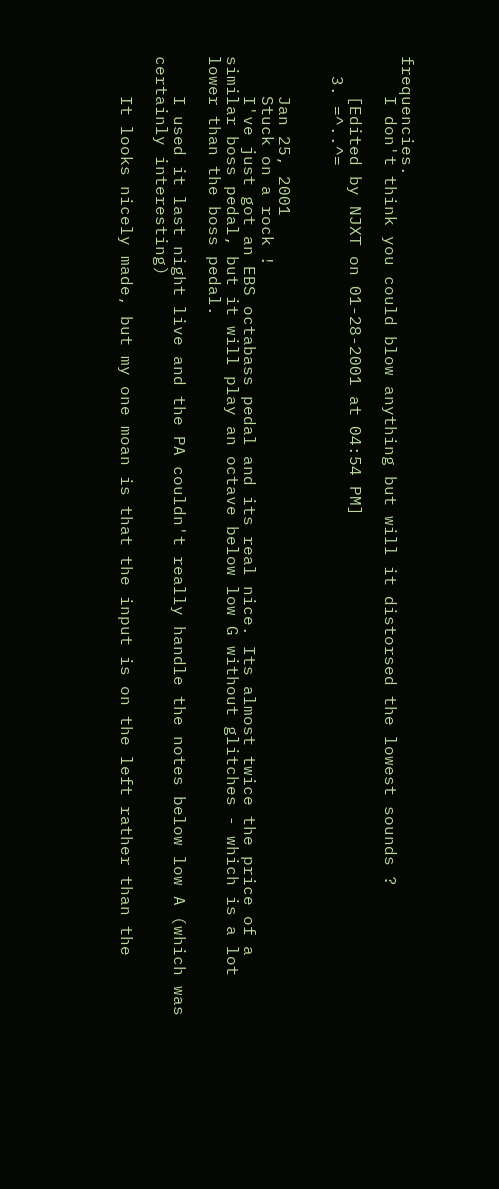frequencies.
    I don't think you could blow anything but will it distorsed the lowest sounds ?

    [Edited by NJXT on 01-28-2001 at 04:54 PM]
  3. =^..^=


    Jan 25, 2001
    Stuck on a rock !
    I've just got an EBS octabass pedal and its real nice. Its almost twice the price of a similar boss pedal, but it will play an octave below low G without glitches - which is a lot lower than the boss pedal.

    I used it last night live and the PA couldn't really handle the notes below low A (which was certainly interesting)

    It looks nicely made, but my one moan is that the input is on the left rather than the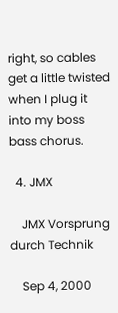right, so cables get a little twisted when I plug it into my boss bass chorus.

  4. JMX

    JMX Vorsprung durch Technik

    Sep 4, 2000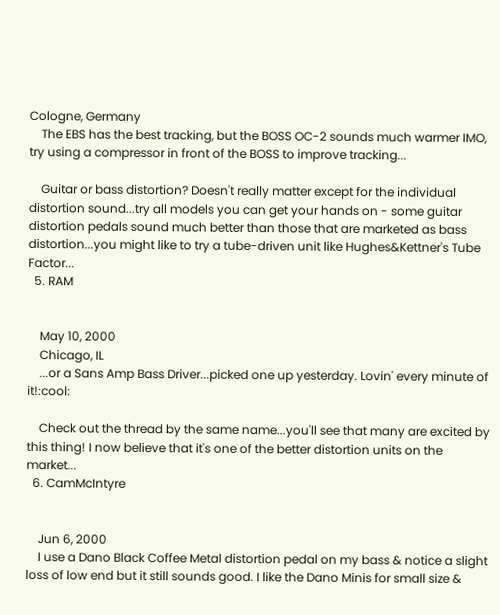Cologne, Germany
    The EBS has the best tracking, but the BOSS OC-2 sounds much warmer IMO, try using a compressor in front of the BOSS to improve tracking...

    Guitar or bass distortion? Doesn't really matter except for the individual distortion sound...try all models you can get your hands on - some guitar distortion pedals sound much better than those that are marketed as bass distortion...you might like to try a tube-driven unit like Hughes&Kettner's Tube Factor...
  5. RAM


    May 10, 2000
    Chicago, IL
    ...or a Sans Amp Bass Driver...picked one up yesterday. Lovin' every minute of it!:cool:

    Check out the thread by the same name...you'll see that many are excited by this thing! I now believe that it's one of the better distortion units on the market...
  6. CamMcIntyre


    Jun 6, 2000
    I use a Dano Black Coffee Metal distortion pedal on my bass & notice a slight loss of low end but it still sounds good. I like the Dano Minis for small size &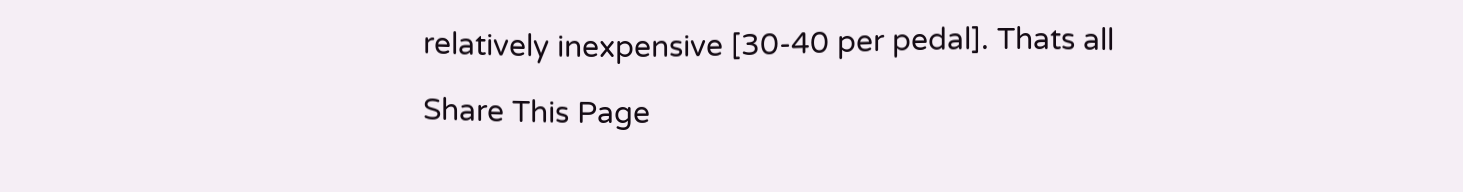relatively inexpensive [30-40 per pedal]. Thats all

Share This Page